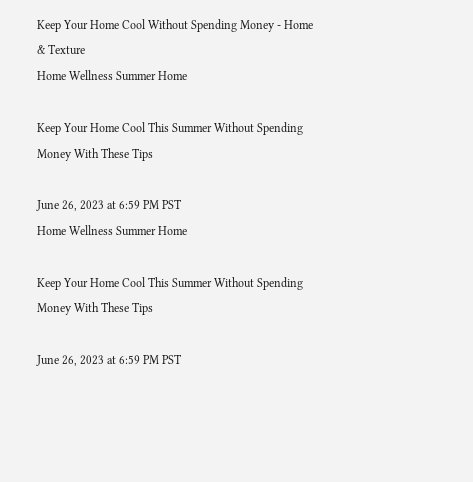Keep Your Home Cool Without Spending Money - Home & Texture
Home Wellness Summer Home

Keep Your Home Cool This Summer Without Spending Money With These Tips

June 26, 2023 at 6:59 PM PST
Home Wellness Summer Home

Keep Your Home Cool This Summer Without Spending Money With These Tips

June 26, 2023 at 6:59 PM PST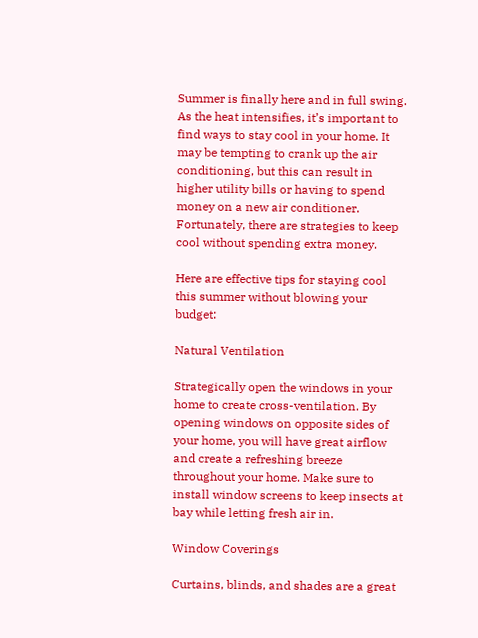Summer is finally here and in full swing. As the heat intensifies, it’s important to find ways to stay cool in your home. It may be tempting to crank up the air conditioning, but this can result in higher utility bills or having to spend money on a new air conditioner. Fortunately, there are strategies to keep cool without spending extra money.

Here are effective tips for staying cool this summer without blowing your budget:

Natural Ventilation

Strategically open the windows in your home to create cross-ventilation. By opening windows on opposite sides of your home, you will have great airflow and create a refreshing breeze throughout your home. Make sure to install window screens to keep insects at bay while letting fresh air in.

Window Coverings

Curtains, blinds, and shades are a great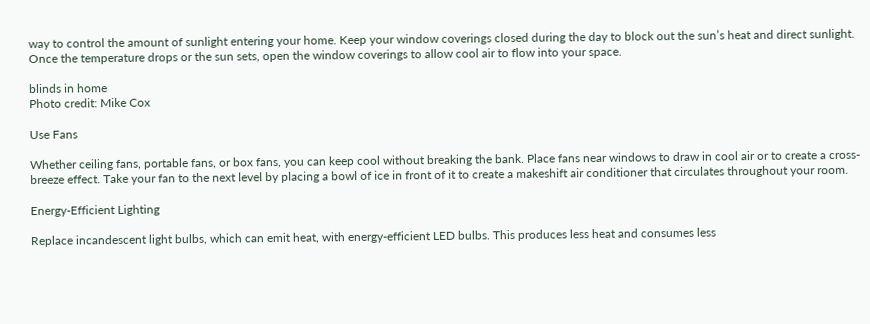way to control the amount of sunlight entering your home. Keep your window coverings closed during the day to block out the sun’s heat and direct sunlight. Once the temperature drops or the sun sets, open the window coverings to allow cool air to flow into your space.

blinds in home
Photo credit: Mike Cox

Use Fans

Whether ceiling fans, portable fans, or box fans, you can keep cool without breaking the bank. Place fans near windows to draw in cool air or to create a cross-breeze effect. Take your fan to the next level by placing a bowl of ice in front of it to create a makeshift air conditioner that circulates throughout your room.

Energy-Efficient Lighting

Replace incandescent light bulbs, which can emit heat, with energy-efficient LED bulbs. This produces less heat and consumes less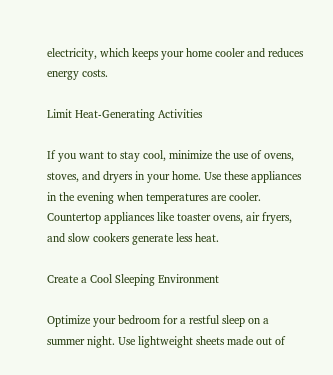electricity, which keeps your home cooler and reduces energy costs.

Limit Heat-Generating Activities

If you want to stay cool, minimize the use of ovens, stoves, and dryers in your home. Use these appliances in the evening when temperatures are cooler. Countertop appliances like toaster ovens, air fryers, and slow cookers generate less heat.

Create a Cool Sleeping Environment

Optimize your bedroom for a restful sleep on a summer night. Use lightweight sheets made out of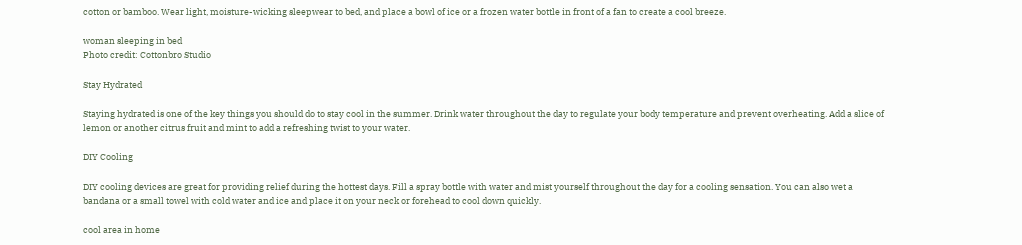cotton or bamboo. Wear light, moisture-wicking sleepwear to bed, and place a bowl of ice or a frozen water bottle in front of a fan to create a cool breeze.

woman sleeping in bed
Photo credit: Cottonbro Studio

Stay Hydrated

Staying hydrated is one of the key things you should do to stay cool in the summer. Drink water throughout the day to regulate your body temperature and prevent overheating. Add a slice of lemon or another citrus fruit and mint to add a refreshing twist to your water.

DIY Cooling

DIY cooling devices are great for providing relief during the hottest days. Fill a spray bottle with water and mist yourself throughout the day for a cooling sensation. You can also wet a bandana or a small towel with cold water and ice and place it on your neck or forehead to cool down quickly.

cool area in home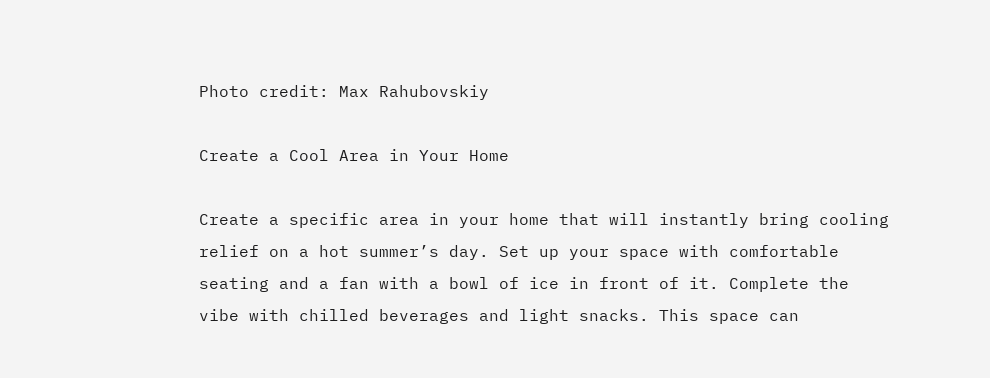Photo credit: Max Rahubovskiy

Create a Cool Area in Your Home

Create a specific area in your home that will instantly bring cooling relief on a hot summer’s day. Set up your space with comfortable seating and a fan with a bowl of ice in front of it. Complete the vibe with chilled beverages and light snacks. This space can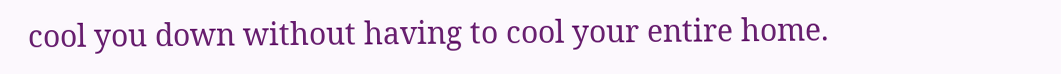cool you down without having to cool your entire home.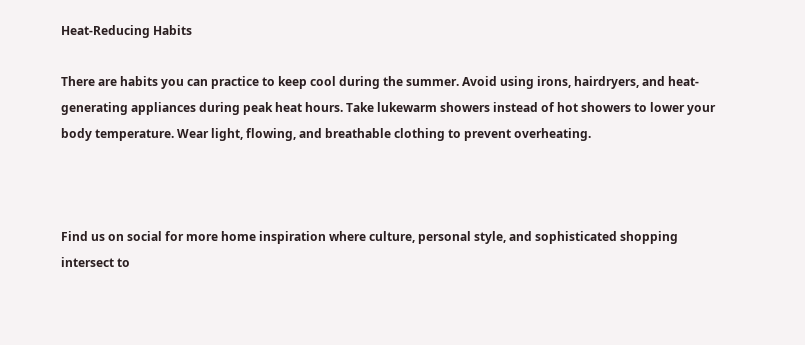Heat-Reducing Habits

There are habits you can practice to keep cool during the summer. Avoid using irons, hairdryers, and heat-generating appliances during peak heat hours. Take lukewarm showers instead of hot showers to lower your body temperature. Wear light, flowing, and breathable clothing to prevent overheating.



Find us on social for more home inspiration where culture, personal style, and sophisticated shopping intersect to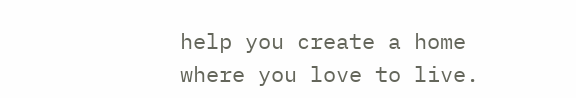help you create a home where you love to live.